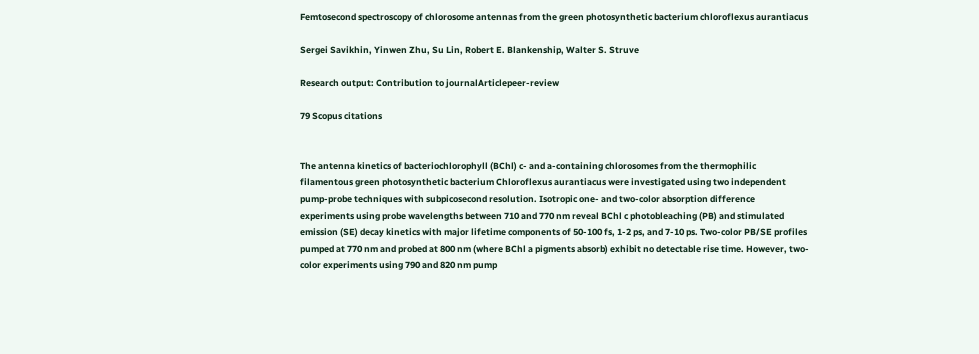Femtosecond spectroscopy of chlorosome antennas from the green photosynthetic bacterium chloroflexus aurantiacus

Sergei Savikhin, Yinwen Zhu, Su Lin, Robert E. Blankenship, Walter S. Struve

Research output: Contribution to journalArticlepeer-review

79 Scopus citations


The antenna kinetics of bacteriochlorophyll (BChl) c- and a-containing chlorosomes from the thermophilic filamentous green photosynthetic bacterium Chloroflexus aurantiacus were investigated using two independent pump-probe techniques with subpicosecond resolution. Isotropic one- and two-color absorption difference experiments using probe wavelengths between 710 and 770 nm reveal BChl c photobleaching (PB) and stimulated emission (SE) decay kinetics with major lifetime components of 50-100 fs, 1-2 ps, and 7-10 ps. Two-color PB/SE profiles pumped at 770 nm and probed at 800 nm (where BChl a pigments absorb) exhibit no detectable rise time. However, two-color experiments using 790 and 820 nm pump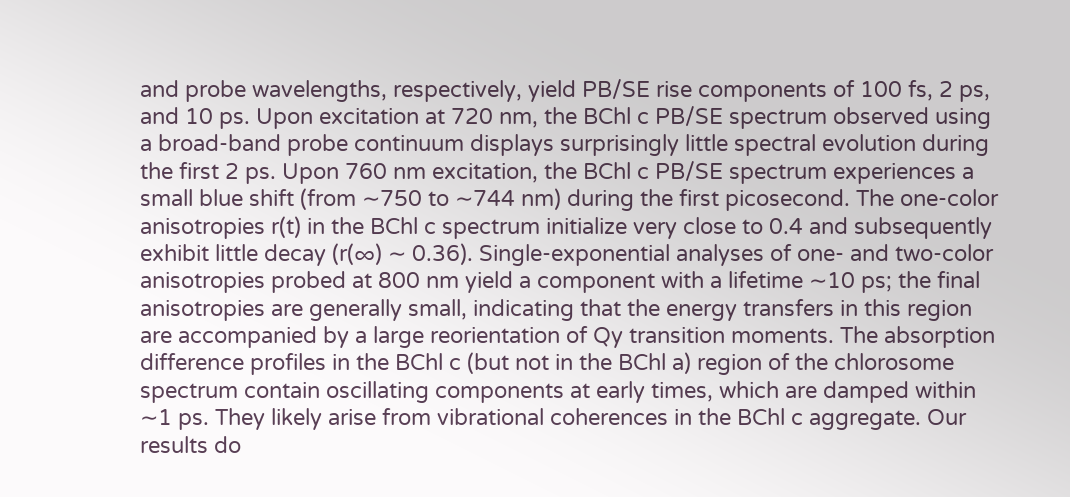and probe wavelengths, respectively, yield PB/SE rise components of 100 fs, 2 ps, and 10 ps. Upon excitation at 720 nm, the BChl c PB/SE spectrum observed using a broad-band probe continuum displays surprisingly little spectral evolution during the first 2 ps. Upon 760 nm excitation, the BChl c PB/SE spectrum experiences a small blue shift (from ∼750 to ∼744 nm) during the first picosecond. The one-color anisotropies r(t) in the BChl c spectrum initialize very close to 0.4 and subsequently exhibit little decay (r(∞) ∼ 0.36). Single-exponential analyses of one- and two-color anisotropies probed at 800 nm yield a component with a lifetime ∼10 ps; the final anisotropies are generally small, indicating that the energy transfers in this region are accompanied by a large reorientation of Qy transition moments. The absorption difference profiles in the BChl c (but not in the BChl a) region of the chlorosome spectrum contain oscillating components at early times, which are damped within ∼1 ps. They likely arise from vibrational coherences in the BChl c aggregate. Our results do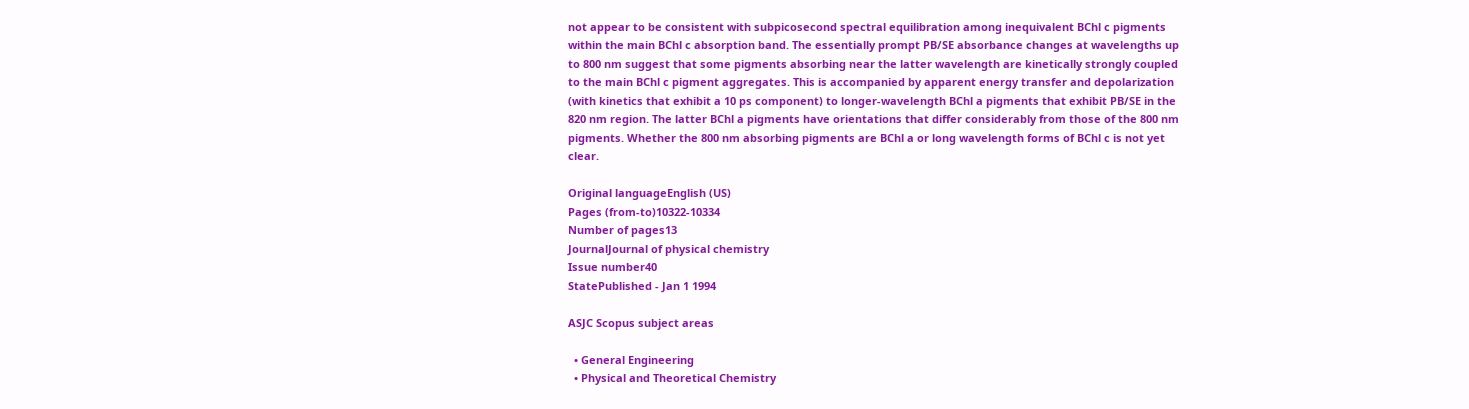not appear to be consistent with subpicosecond spectral equilibration among inequivalent BChl c pigments within the main BChl c absorption band. The essentially prompt PB/SE absorbance changes at wavelengths up to 800 nm suggest that some pigments absorbing near the latter wavelength are kinetically strongly coupled to the main BChl c pigment aggregates. This is accompanied by apparent energy transfer and depolarization (with kinetics that exhibit a 10 ps component) to longer-wavelength BChl a pigments that exhibit PB/SE in the 820 nm region. The latter BChl a pigments have orientations that differ considerably from those of the 800 nm pigments. Whether the 800 nm absorbing pigments are BChl a or long wavelength forms of BChl c is not yet clear.

Original languageEnglish (US)
Pages (from-to)10322-10334
Number of pages13
JournalJournal of physical chemistry
Issue number40
StatePublished - Jan 1 1994

ASJC Scopus subject areas

  • General Engineering
  • Physical and Theoretical Chemistry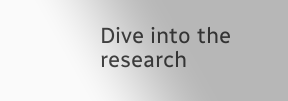Dive into the research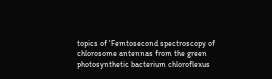topics of 'Femtosecond spectroscopy of chlorosome antennas from the green photosynthetic bacterium chloroflexus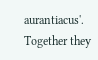aurantiacus'. Together they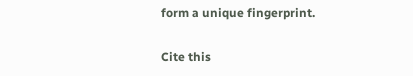form a unique fingerprint.

Cite this